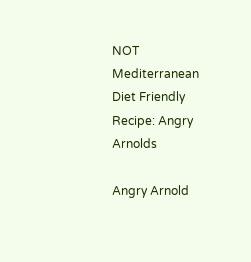NOT Mediterranean Diet Friendly Recipe: Angry Arnolds

Angry Arnold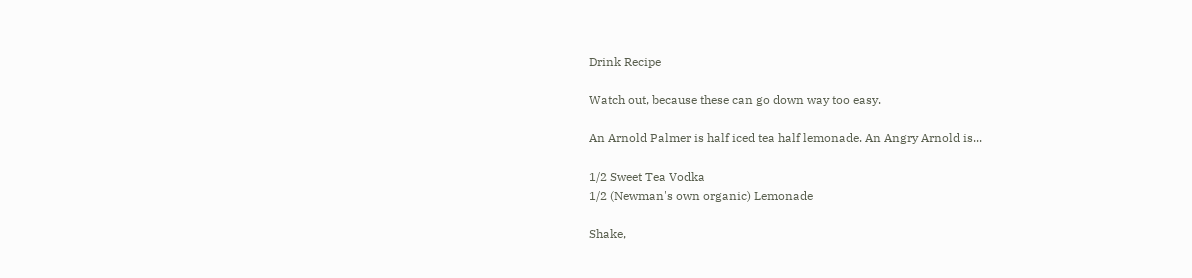Drink Recipe

Watch out, because these can go down way too easy.

An Arnold Palmer is half iced tea half lemonade. An Angry Arnold is...

1/2 Sweet Tea Vodka
1/2 (Newman's own organic) Lemonade

Shake,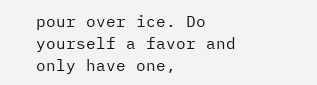pour over ice. Do yourself a favor and only have one,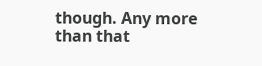though. Any more than that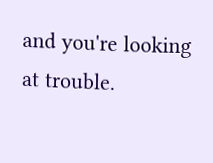and you're looking at trouble.